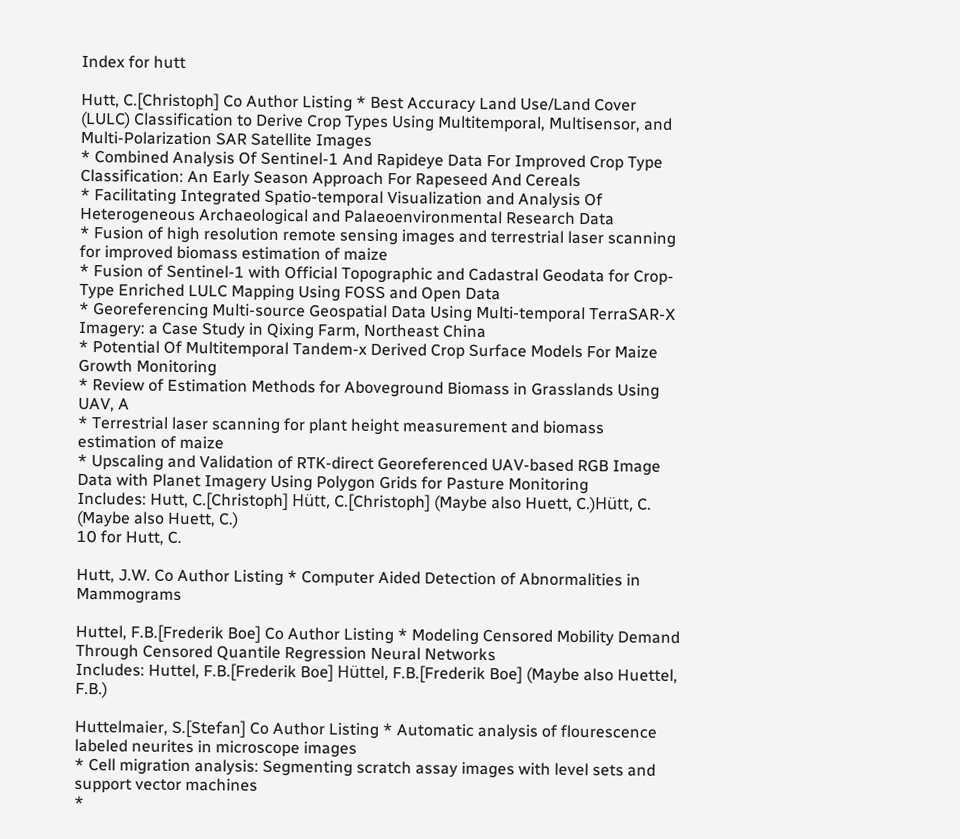Index for hutt

Hutt, C.[Christoph] Co Author Listing * Best Accuracy Land Use/Land Cover (LULC) Classification to Derive Crop Types Using Multitemporal, Multisensor, and Multi-Polarization SAR Satellite Images
* Combined Analysis Of Sentinel-1 And Rapideye Data For Improved Crop Type Classification: An Early Season Approach For Rapeseed And Cereals
* Facilitating Integrated Spatio-temporal Visualization and Analysis Of Heterogeneous Archaeological and Palaeoenvironmental Research Data
* Fusion of high resolution remote sensing images and terrestrial laser scanning for improved biomass estimation of maize
* Fusion of Sentinel-1 with Official Topographic and Cadastral Geodata for Crop-Type Enriched LULC Mapping Using FOSS and Open Data
* Georeferencing Multi-source Geospatial Data Using Multi-temporal TerraSAR-X Imagery: a Case Study in Qixing Farm, Northeast China
* Potential Of Multitemporal Tandem-x Derived Crop Surface Models For Maize Growth Monitoring
* Review of Estimation Methods for Aboveground Biomass in Grasslands Using UAV, A
* Terrestrial laser scanning for plant height measurement and biomass estimation of maize
* Upscaling and Validation of RTK-direct Georeferenced UAV-based RGB Image Data with Planet Imagery Using Polygon Grids for Pasture Monitoring
Includes: Hutt, C.[Christoph] Hütt, C.[Christoph] (Maybe also Huett, C.)Hütt, C. (Maybe also Huett, C.)
10 for Hutt, C.

Hutt, J.W. Co Author Listing * Computer Aided Detection of Abnormalities in Mammograms

Huttel, F.B.[Frederik Boe] Co Author Listing * Modeling Censored Mobility Demand Through Censored Quantile Regression Neural Networks
Includes: Huttel, F.B.[Frederik Boe] Hüttel, F.B.[Frederik Boe] (Maybe also Huettel, F.B.)

Huttelmaier, S.[Stefan] Co Author Listing * Automatic analysis of flourescence labeled neurites in microscope images
* Cell migration analysis: Segmenting scratch assay images with level sets and support vector machines
*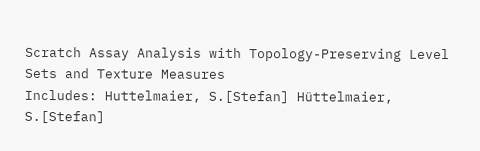Scratch Assay Analysis with Topology-Preserving Level Sets and Texture Measures
Includes: Huttelmaier, S.[Stefan] Hüttelmaier, S.[Stefan]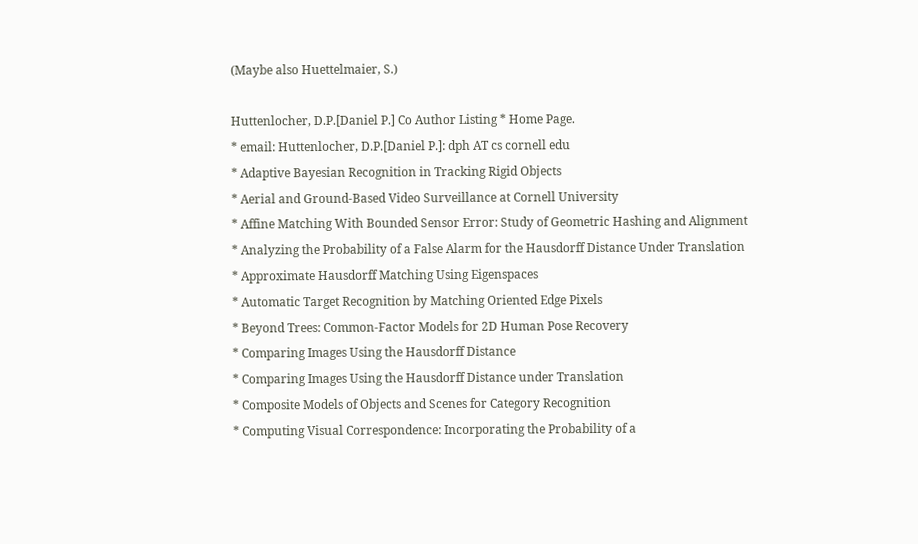(Maybe also Huettelmaier, S.)

Huttenlocher, D.P.[Daniel P.] Co Author Listing * Home Page.
* email: Huttenlocher, D.P.[Daniel P.]: dph AT cs cornell edu
* Adaptive Bayesian Recognition in Tracking Rigid Objects
* Aerial and Ground-Based Video Surveillance at Cornell University
* Affine Matching With Bounded Sensor Error: Study of Geometric Hashing and Alignment
* Analyzing the Probability of a False Alarm for the Hausdorff Distance Under Translation
* Approximate Hausdorff Matching Using Eigenspaces
* Automatic Target Recognition by Matching Oriented Edge Pixels
* Beyond Trees: Common-Factor Models for 2D Human Pose Recovery
* Comparing Images Using the Hausdorff Distance
* Comparing Images Using the Hausdorff Distance under Translation
* Composite Models of Objects and Scenes for Category Recognition
* Computing Visual Correspondence: Incorporating the Probability of a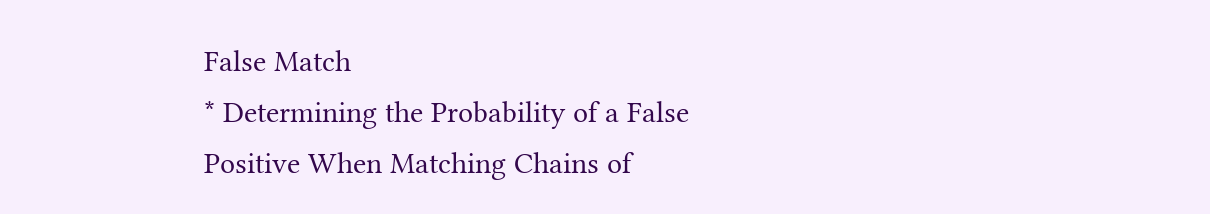False Match
* Determining the Probability of a False Positive When Matching Chains of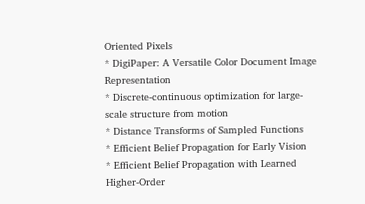Oriented Pixels
* DigiPaper: A Versatile Color Document Image Representation
* Discrete-continuous optimization for large-scale structure from motion
* Distance Transforms of Sampled Functions
* Efficient Belief Propagation for Early Vision
* Efficient Belief Propagation with Learned Higher-Order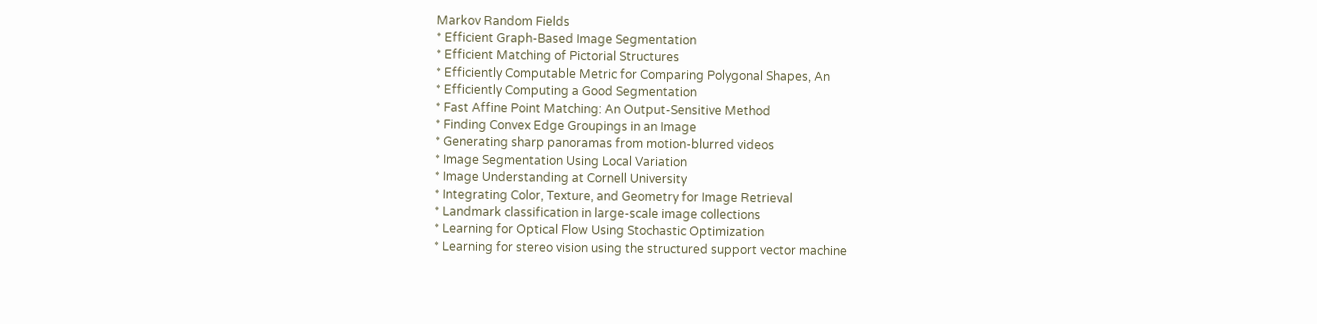Markov Random Fields
* Efficient Graph-Based Image Segmentation
* Efficient Matching of Pictorial Structures
* Efficiently Computable Metric for Comparing Polygonal Shapes, An
* Efficiently Computing a Good Segmentation
* Fast Affine Point Matching: An Output-Sensitive Method
* Finding Convex Edge Groupings in an Image
* Generating sharp panoramas from motion-blurred videos
* Image Segmentation Using Local Variation
* Image Understanding at Cornell University
* Integrating Color, Texture, and Geometry for Image Retrieval
* Landmark classification in large-scale image collections
* Learning for Optical Flow Using Stochastic Optimization
* Learning for stereo vision using the structured support vector machine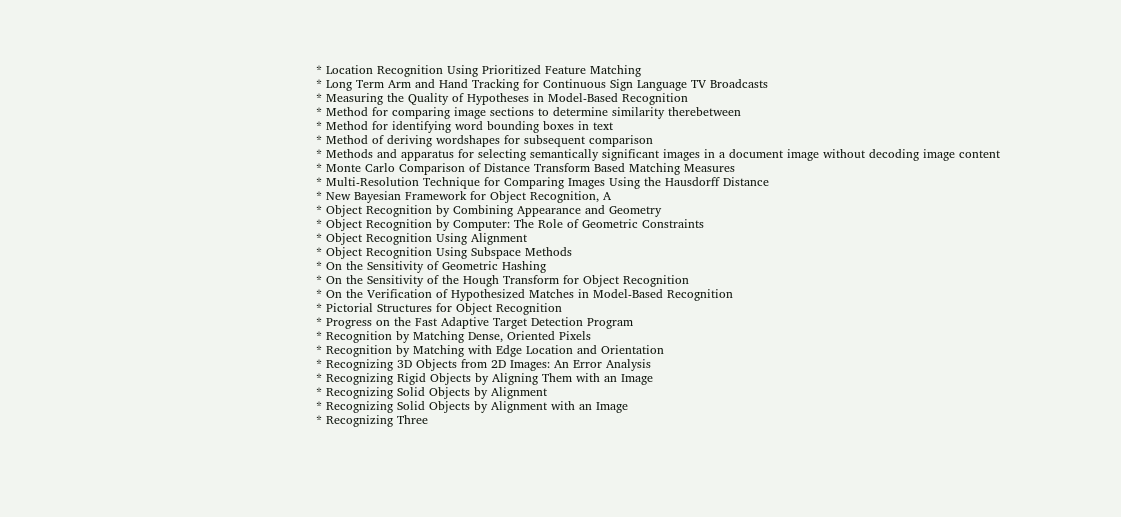* Location Recognition Using Prioritized Feature Matching
* Long Term Arm and Hand Tracking for Continuous Sign Language TV Broadcasts
* Measuring the Quality of Hypotheses in Model-Based Recognition
* Method for comparing image sections to determine similarity therebetween
* Method for identifying word bounding boxes in text
* Method of deriving wordshapes for subsequent comparison
* Methods and apparatus for selecting semantically significant images in a document image without decoding image content
* Monte Carlo Comparison of Distance Transform Based Matching Measures
* Multi-Resolution Technique for Comparing Images Using the Hausdorff Distance
* New Bayesian Framework for Object Recognition, A
* Object Recognition by Combining Appearance and Geometry
* Object Recognition by Computer: The Role of Geometric Constraints
* Object Recognition Using Alignment
* Object Recognition Using Subspace Methods
* On the Sensitivity of Geometric Hashing
* On the Sensitivity of the Hough Transform for Object Recognition
* On the Verification of Hypothesized Matches in Model-Based Recognition
* Pictorial Structures for Object Recognition
* Progress on the Fast Adaptive Target Detection Program
* Recognition by Matching Dense, Oriented Pixels
* Recognition by Matching with Edge Location and Orientation
* Recognizing 3D Objects from 2D Images: An Error Analysis
* Recognizing Rigid Objects by Aligning Them with an Image
* Recognizing Solid Objects by Alignment
* Recognizing Solid Objects by Alignment with an Image
* Recognizing Three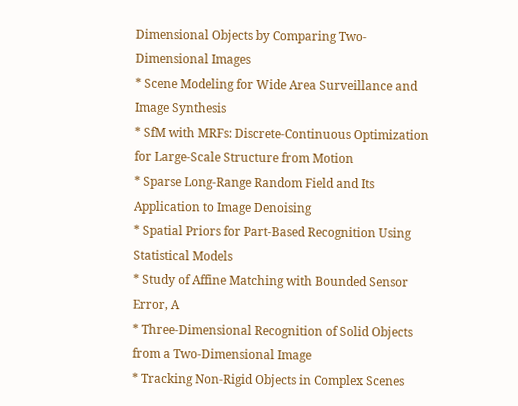Dimensional Objects by Comparing Two-Dimensional Images
* Scene Modeling for Wide Area Surveillance and Image Synthesis
* SfM with MRFs: Discrete-Continuous Optimization for Large-Scale Structure from Motion
* Sparse Long-Range Random Field and Its Application to Image Denoising
* Spatial Priors for Part-Based Recognition Using Statistical Models
* Study of Affine Matching with Bounded Sensor Error, A
* Three-Dimensional Recognition of Solid Objects from a Two-Dimensional Image
* Tracking Non-Rigid Objects in Complex Scenes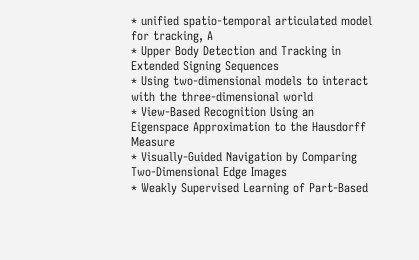* unified spatio-temporal articulated model for tracking, A
* Upper Body Detection and Tracking in Extended Signing Sequences
* Using two-dimensional models to interact with the three-dimensional world
* View-Based Recognition Using an Eigenspace Approximation to the Hausdorff Measure
* Visually-Guided Navigation by Comparing Two-Dimensional Edge Images
* Weakly Supervised Learning of Part-Based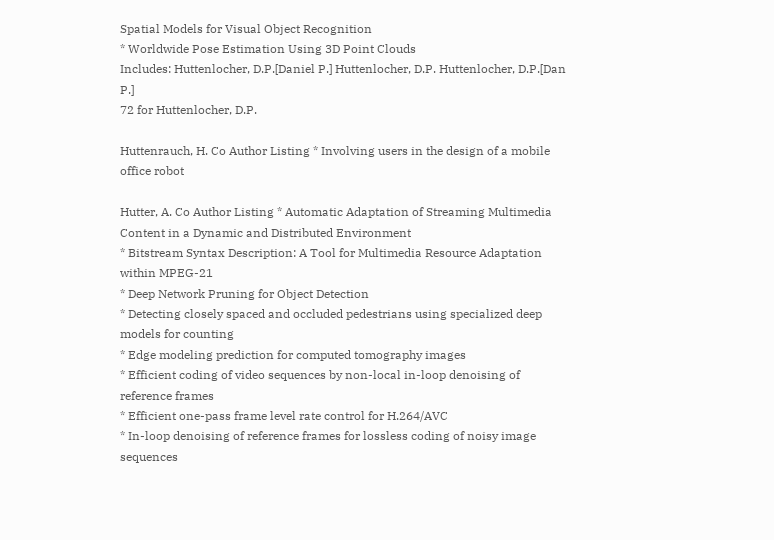Spatial Models for Visual Object Recognition
* Worldwide Pose Estimation Using 3D Point Clouds
Includes: Huttenlocher, D.P.[Daniel P.] Huttenlocher, D.P. Huttenlocher, D.P.[Dan P.]
72 for Huttenlocher, D.P.

Huttenrauch, H. Co Author Listing * Involving users in the design of a mobile office robot

Hutter, A. Co Author Listing * Automatic Adaptation of Streaming Multimedia Content in a Dynamic and Distributed Environment
* Bitstream Syntax Description: A Tool for Multimedia Resource Adaptation within MPEG-21
* Deep Network Pruning for Object Detection
* Detecting closely spaced and occluded pedestrians using specialized deep models for counting
* Edge modeling prediction for computed tomography images
* Efficient coding of video sequences by non-local in-loop denoising of reference frames
* Efficient one-pass frame level rate control for H.264/AVC
* In-loop denoising of reference frames for lossless coding of noisy image sequences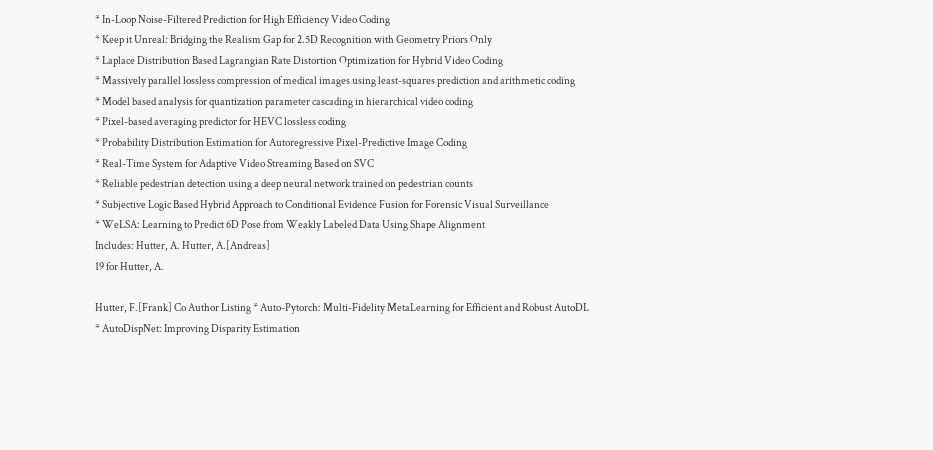* In-Loop Noise-Filtered Prediction for High Efficiency Video Coding
* Keep it Unreal: Bridging the Realism Gap for 2.5D Recognition with Geometry Priors Only
* Laplace Distribution Based Lagrangian Rate Distortion Optimization for Hybrid Video Coding
* Massively parallel lossless compression of medical images using least-squares prediction and arithmetic coding
* Model based analysis for quantization parameter cascading in hierarchical video coding
* Pixel-based averaging predictor for HEVC lossless coding
* Probability Distribution Estimation for Autoregressive Pixel-Predictive Image Coding
* Real-Time System for Adaptive Video Streaming Based on SVC
* Reliable pedestrian detection using a deep neural network trained on pedestrian counts
* Subjective Logic Based Hybrid Approach to Conditional Evidence Fusion for Forensic Visual Surveillance
* WeLSA: Learning to Predict 6D Pose from Weakly Labeled Data Using Shape Alignment
Includes: Hutter, A. Hutter, A.[Andreas]
19 for Hutter, A.

Hutter, F.[Frank] Co Author Listing * Auto-Pytorch: Multi-Fidelity MetaLearning for Efficient and Robust AutoDL
* AutoDispNet: Improving Disparity Estimation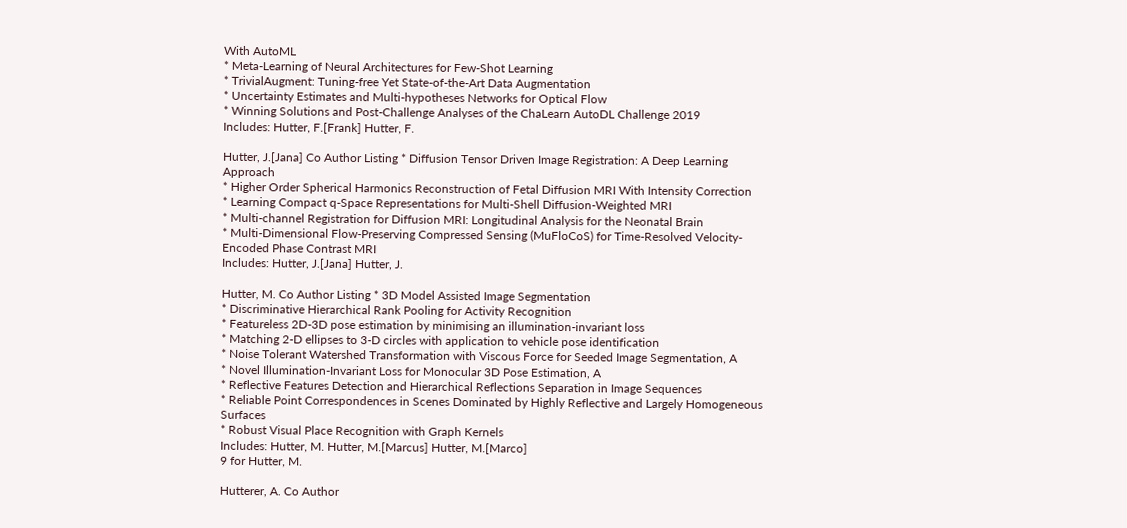With AutoML
* Meta-Learning of Neural Architectures for Few-Shot Learning
* TrivialAugment: Tuning-free Yet State-of-the-Art Data Augmentation
* Uncertainty Estimates and Multi-hypotheses Networks for Optical Flow
* Winning Solutions and Post-Challenge Analyses of the ChaLearn AutoDL Challenge 2019
Includes: Hutter, F.[Frank] Hutter, F.

Hutter, J.[Jana] Co Author Listing * Diffusion Tensor Driven Image Registration: A Deep Learning Approach
* Higher Order Spherical Harmonics Reconstruction of Fetal Diffusion MRI With Intensity Correction
* Learning Compact q-Space Representations for Multi-Shell Diffusion-Weighted MRI
* Multi-channel Registration for Diffusion MRI: Longitudinal Analysis for the Neonatal Brain
* Multi-Dimensional Flow-Preserving Compressed Sensing (MuFloCoS) for Time-Resolved Velocity-Encoded Phase Contrast MRI
Includes: Hutter, J.[Jana] Hutter, J.

Hutter, M. Co Author Listing * 3D Model Assisted Image Segmentation
* Discriminative Hierarchical Rank Pooling for Activity Recognition
* Featureless 2D-3D pose estimation by minimising an illumination-invariant loss
* Matching 2-D ellipses to 3-D circles with application to vehicle pose identification
* Noise Tolerant Watershed Transformation with Viscous Force for Seeded Image Segmentation, A
* Novel Illumination-Invariant Loss for Monocular 3D Pose Estimation, A
* Reflective Features Detection and Hierarchical Reflections Separation in Image Sequences
* Reliable Point Correspondences in Scenes Dominated by Highly Reflective and Largely Homogeneous Surfaces
* Robust Visual Place Recognition with Graph Kernels
Includes: Hutter, M. Hutter, M.[Marcus] Hutter, M.[Marco]
9 for Hutter, M.

Hutterer, A. Co Author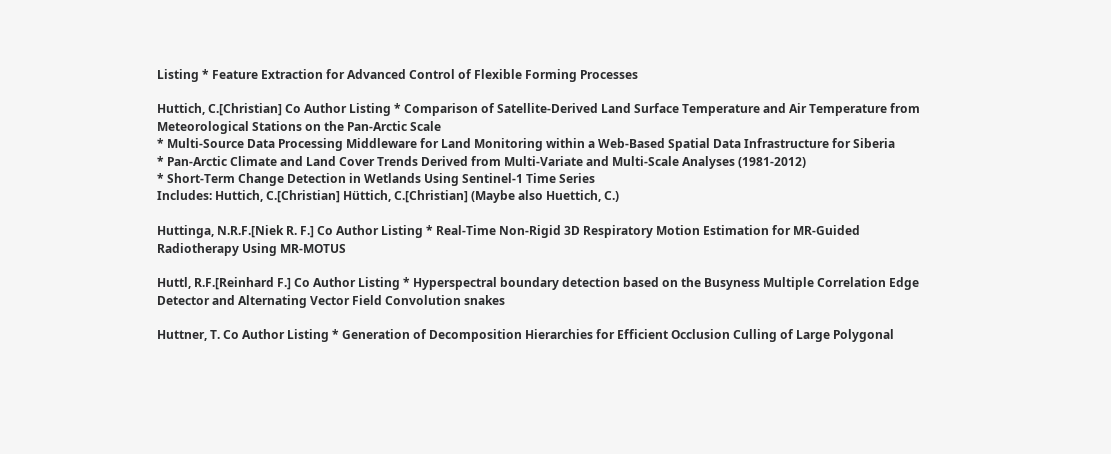Listing * Feature Extraction for Advanced Control of Flexible Forming Processes

Huttich, C.[Christian] Co Author Listing * Comparison of Satellite-Derived Land Surface Temperature and Air Temperature from Meteorological Stations on the Pan-Arctic Scale
* Multi-Source Data Processing Middleware for Land Monitoring within a Web-Based Spatial Data Infrastructure for Siberia
* Pan-Arctic Climate and Land Cover Trends Derived from Multi-Variate and Multi-Scale Analyses (1981-2012)
* Short-Term Change Detection in Wetlands Using Sentinel-1 Time Series
Includes: Huttich, C.[Christian] Hüttich, C.[Christian] (Maybe also Huettich, C.)

Huttinga, N.R.F.[Niek R. F.] Co Author Listing * Real-Time Non-Rigid 3D Respiratory Motion Estimation for MR-Guided Radiotherapy Using MR-MOTUS

Huttl, R.F.[Reinhard F.] Co Author Listing * Hyperspectral boundary detection based on the Busyness Multiple Correlation Edge Detector and Alternating Vector Field Convolution snakes

Huttner, T. Co Author Listing * Generation of Decomposition Hierarchies for Efficient Occlusion Culling of Large Polygonal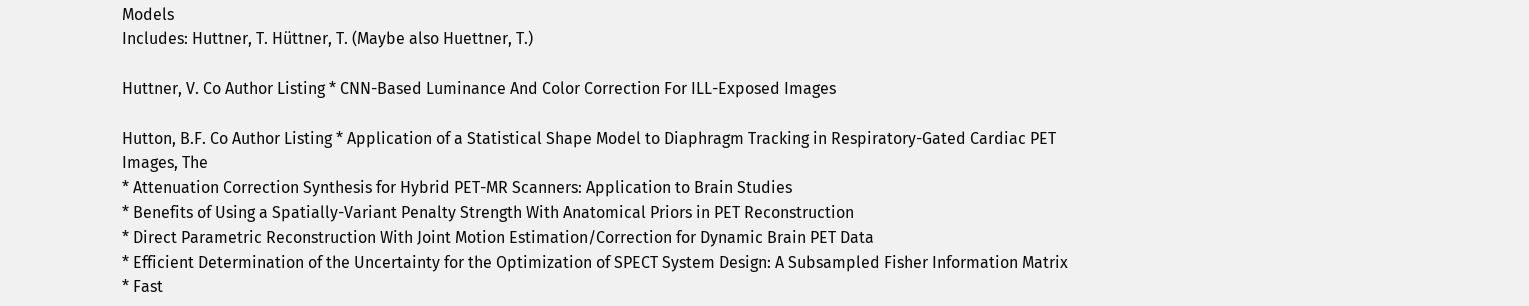Models
Includes: Huttner, T. Hüttner, T. (Maybe also Huettner, T.)

Huttner, V. Co Author Listing * CNN-Based Luminance And Color Correction For ILL-Exposed Images

Hutton, B.F. Co Author Listing * Application of a Statistical Shape Model to Diaphragm Tracking in Respiratory-Gated Cardiac PET Images, The
* Attenuation Correction Synthesis for Hybrid PET-MR Scanners: Application to Brain Studies
* Benefits of Using a Spatially-Variant Penalty Strength With Anatomical Priors in PET Reconstruction
* Direct Parametric Reconstruction With Joint Motion Estimation/Correction for Dynamic Brain PET Data
* Efficient Determination of the Uncertainty for the Optimization of SPECT System Design: A Subsampled Fisher Information Matrix
* Fast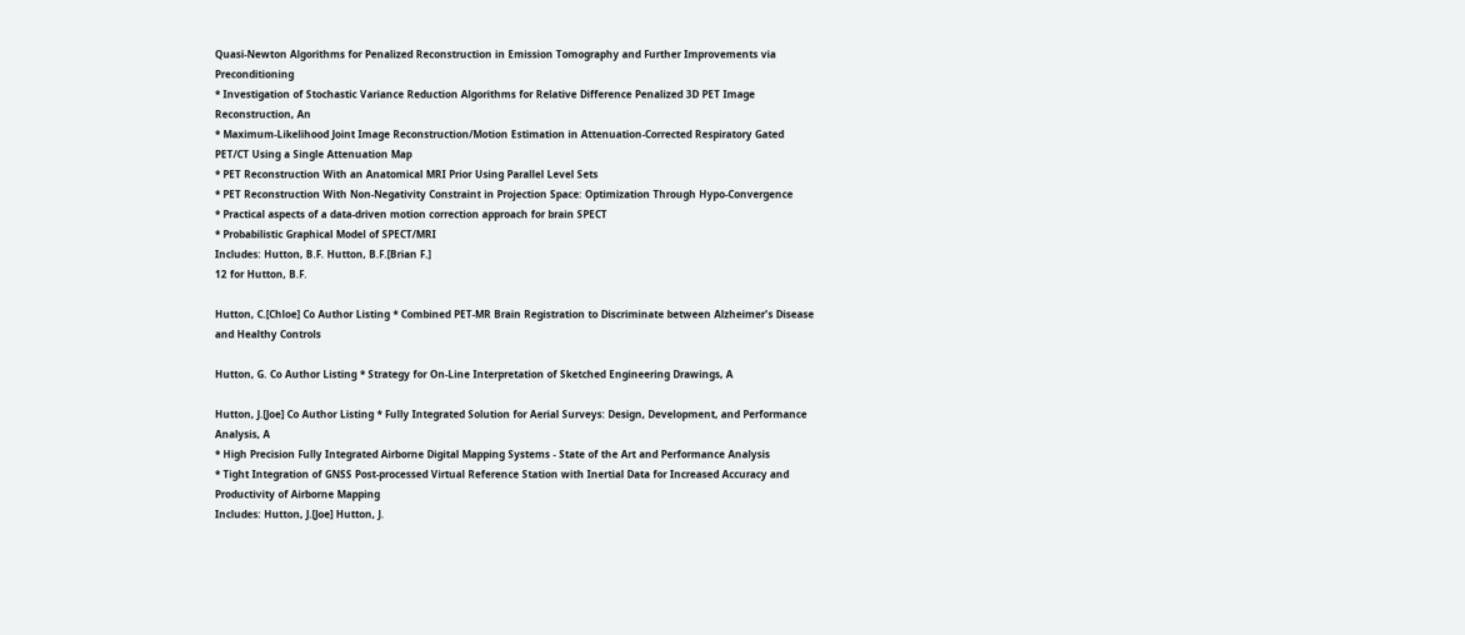Quasi-Newton Algorithms for Penalized Reconstruction in Emission Tomography and Further Improvements via Preconditioning
* Investigation of Stochastic Variance Reduction Algorithms for Relative Difference Penalized 3D PET Image Reconstruction, An
* Maximum-Likelihood Joint Image Reconstruction/Motion Estimation in Attenuation-Corrected Respiratory Gated PET/CT Using a Single Attenuation Map
* PET Reconstruction With an Anatomical MRI Prior Using Parallel Level Sets
* PET Reconstruction With Non-Negativity Constraint in Projection Space: Optimization Through Hypo-Convergence
* Practical aspects of a data-driven motion correction approach for brain SPECT
* Probabilistic Graphical Model of SPECT/MRI
Includes: Hutton, B.F. Hutton, B.F.[Brian F.]
12 for Hutton, B.F.

Hutton, C.[Chloe] Co Author Listing * Combined PET-MR Brain Registration to Discriminate between Alzheimer's Disease and Healthy Controls

Hutton, G. Co Author Listing * Strategy for On-Line Interpretation of Sketched Engineering Drawings, A

Hutton, J.[Joe] Co Author Listing * Fully Integrated Solution for Aerial Surveys: Design, Development, and Performance Analysis, A
* High Precision Fully Integrated Airborne Digital Mapping Systems - State of the Art and Performance Analysis
* Tight Integration of GNSS Post-processed Virtual Reference Station with Inertial Data for Increased Accuracy and Productivity of Airborne Mapping
Includes: Hutton, J.[Joe] Hutton, J.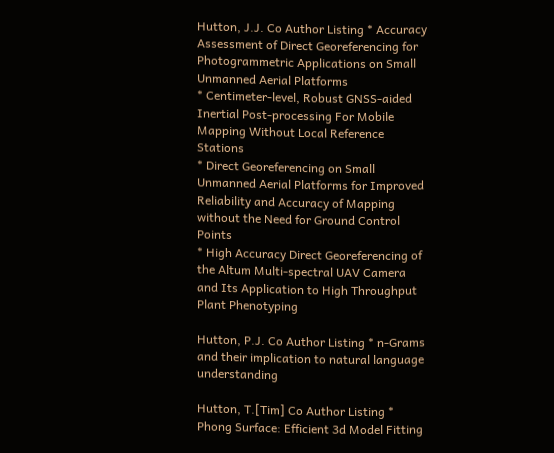Hutton, J.J. Co Author Listing * Accuracy Assessment of Direct Georeferencing for Photogrammetric Applications on Small Unmanned Aerial Platforms
* Centimeter-level, Robust GNSS-aided Inertial Post-processing For Mobile Mapping Without Local Reference Stations
* Direct Georeferencing on Small Unmanned Aerial Platforms for Improved Reliability and Accuracy of Mapping without the Need for Ground Control Points
* High Accuracy Direct Georeferencing of the Altum Multi-spectral UAV Camera and Its Application to High Throughput Plant Phenotyping

Hutton, P.J. Co Author Listing * n-Grams and their implication to natural language understanding

Hutton, T.[Tim] Co Author Listing * Phong Surface: Efficient 3d Model Fitting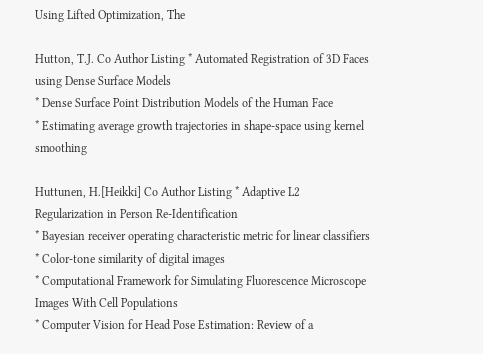Using Lifted Optimization, The

Hutton, T.J. Co Author Listing * Automated Registration of 3D Faces using Dense Surface Models
* Dense Surface Point Distribution Models of the Human Face
* Estimating average growth trajectories in shape-space using kernel smoothing

Huttunen, H.[Heikki] Co Author Listing * Adaptive L2 Regularization in Person Re-Identification
* Bayesian receiver operating characteristic metric for linear classifiers
* Color-tone similarity of digital images
* Computational Framework for Simulating Fluorescence Microscope Images With Cell Populations
* Computer Vision for Head Pose Estimation: Review of a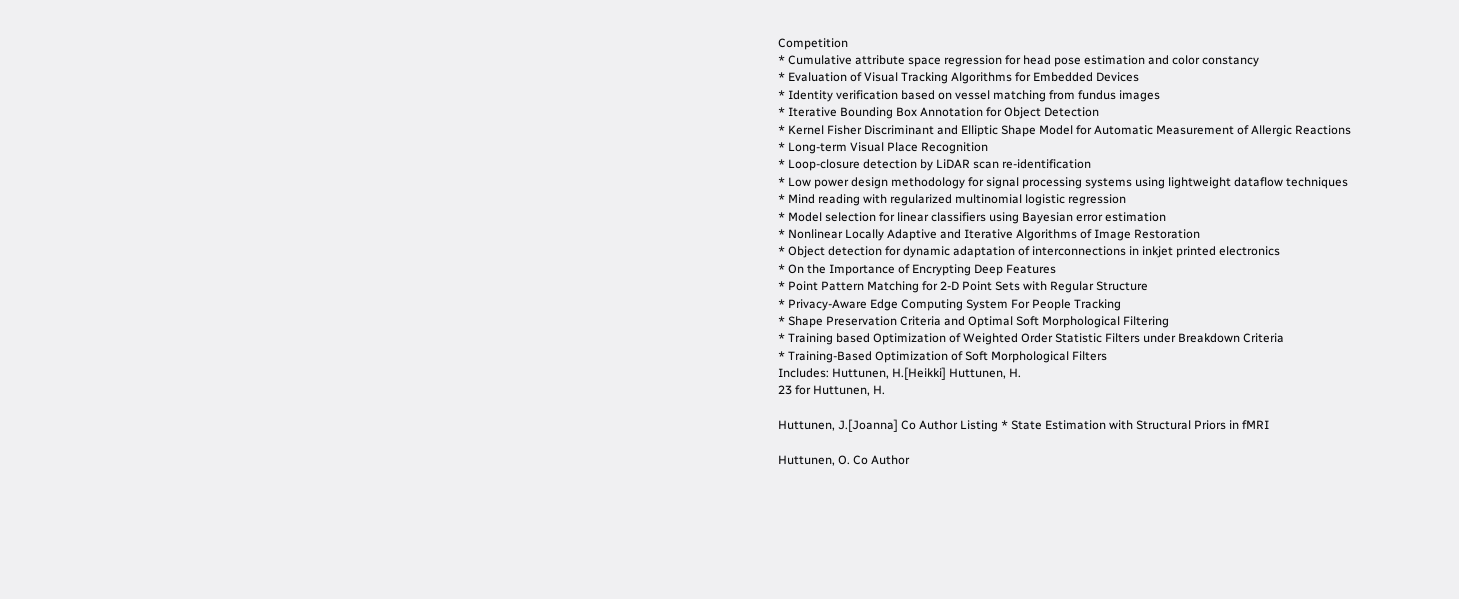Competition
* Cumulative attribute space regression for head pose estimation and color constancy
* Evaluation of Visual Tracking Algorithms for Embedded Devices
* Identity verification based on vessel matching from fundus images
* Iterative Bounding Box Annotation for Object Detection
* Kernel Fisher Discriminant and Elliptic Shape Model for Automatic Measurement of Allergic Reactions
* Long-term Visual Place Recognition
* Loop-closure detection by LiDAR scan re-identification
* Low power design methodology for signal processing systems using lightweight dataflow techniques
* Mind reading with regularized multinomial logistic regression
* Model selection for linear classifiers using Bayesian error estimation
* Nonlinear Locally Adaptive and Iterative Algorithms of Image Restoration
* Object detection for dynamic adaptation of interconnections in inkjet printed electronics
* On the Importance of Encrypting Deep Features
* Point Pattern Matching for 2-D Point Sets with Regular Structure
* Privacy-Aware Edge Computing System For People Tracking
* Shape Preservation Criteria and Optimal Soft Morphological Filtering
* Training based Optimization of Weighted Order Statistic Filters under Breakdown Criteria
* Training-Based Optimization of Soft Morphological Filters
Includes: Huttunen, H.[Heikki] Huttunen, H.
23 for Huttunen, H.

Huttunen, J.[Joanna] Co Author Listing * State Estimation with Structural Priors in fMRI

Huttunen, O. Co Author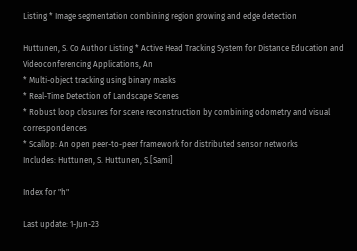Listing * Image segmentation combining region growing and edge detection

Huttunen, S. Co Author Listing * Active Head Tracking System for Distance Education and Videoconferencing Applications, An
* Multi-object tracking using binary masks
* Real-Time Detection of Landscape Scenes
* Robust loop closures for scene reconstruction by combining odometry and visual correspondences
* Scallop: An open peer-to-peer framework for distributed sensor networks
Includes: Huttunen, S. Huttunen, S.[Sami]

Index for "h"

Last update: 1-Jun-23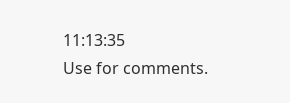11:13:35
Use for comments.